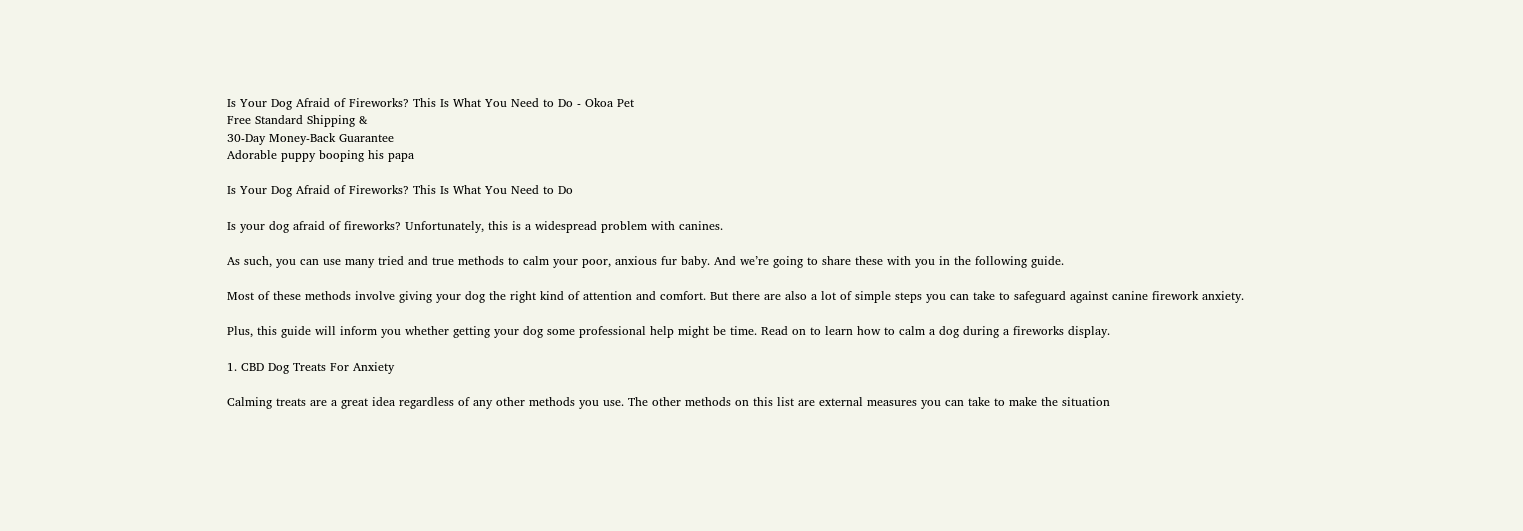Is Your Dog Afraid of Fireworks? This Is What You Need to Do - Okoa Pet
Free Standard Shipping &
30-Day Money-Back Guarantee
Adorable puppy booping his papa

Is Your Dog Afraid of Fireworks? This Is What You Need to Do

Is your dog afraid of fireworks? Unfortunately, this is a widespread problem with canines.

As such, you can use many tried and true methods to calm your poor, anxious fur baby. And we’re going to share these with you in the following guide.

Most of these methods involve giving your dog the right kind of attention and comfort. But there are also a lot of simple steps you can take to safeguard against canine firework anxiety.

Plus, this guide will inform you whether getting your dog some professional help might be time. Read on to learn how to calm a dog during a fireworks display.

1. CBD Dog Treats For Anxiety

Calming treats are a great idea regardless of any other methods you use. The other methods on this list are external measures you can take to make the situation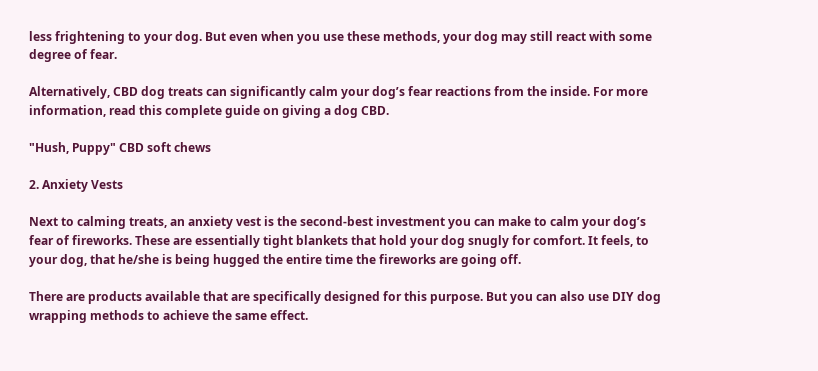less frightening to your dog. But even when you use these methods, your dog may still react with some degree of fear.

Alternatively, CBD dog treats can significantly calm your dog’s fear reactions from the inside. For more information, read this complete guide on giving a dog CBD.

"Hush, Puppy" CBD soft chews

2. Anxiety Vests

Next to calming treats, an anxiety vest is the second-best investment you can make to calm your dog’s fear of fireworks. These are essentially tight blankets that hold your dog snugly for comfort. It feels, to your dog, that he/she is being hugged the entire time the fireworks are going off.

There are products available that are specifically designed for this purpose. But you can also use DIY dog wrapping methods to achieve the same effect.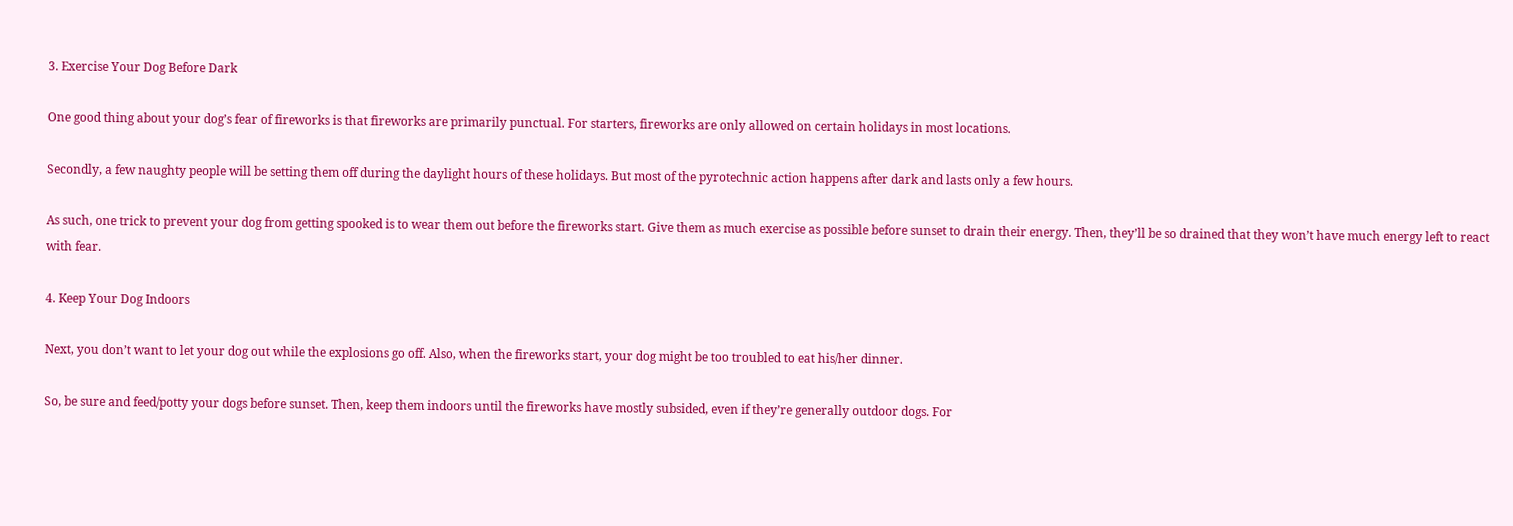3. Exercise Your Dog Before Dark

One good thing about your dog’s fear of fireworks is that fireworks are primarily punctual. For starters, fireworks are only allowed on certain holidays in most locations.

Secondly, a few naughty people will be setting them off during the daylight hours of these holidays. But most of the pyrotechnic action happens after dark and lasts only a few hours.

As such, one trick to prevent your dog from getting spooked is to wear them out before the fireworks start. Give them as much exercise as possible before sunset to drain their energy. Then, they’ll be so drained that they won’t have much energy left to react with fear.

4. Keep Your Dog Indoors

Next, you don’t want to let your dog out while the explosions go off. Also, when the fireworks start, your dog might be too troubled to eat his/her dinner.

So, be sure and feed/potty your dogs before sunset. Then, keep them indoors until the fireworks have mostly subsided, even if they’re generally outdoor dogs. For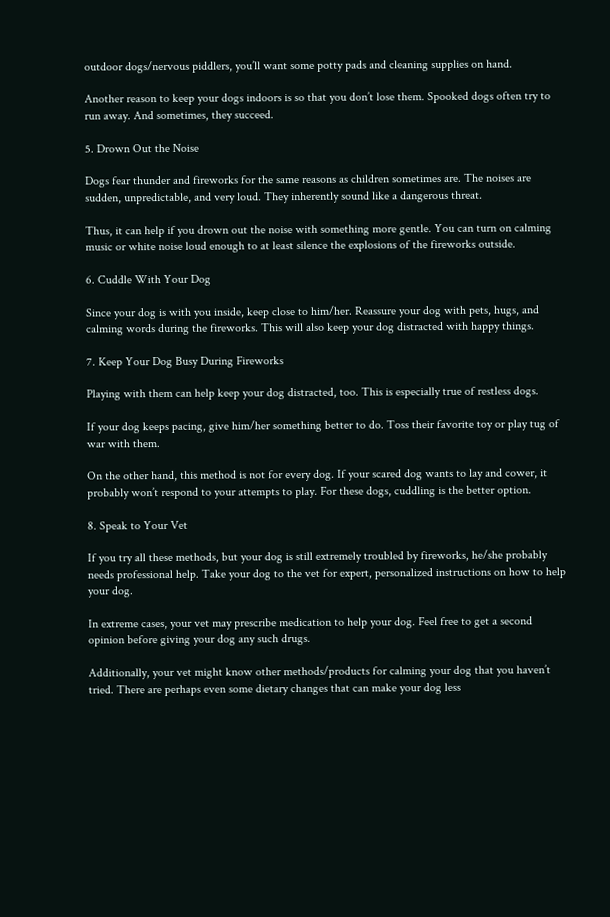outdoor dogs/nervous piddlers, you’ll want some potty pads and cleaning supplies on hand.

Another reason to keep your dogs indoors is so that you don’t lose them. Spooked dogs often try to run away. And sometimes, they succeed.

5. Drown Out the Noise

Dogs fear thunder and fireworks for the same reasons as children sometimes are. The noises are sudden, unpredictable, and very loud. They inherently sound like a dangerous threat.

Thus, it can help if you drown out the noise with something more gentle. You can turn on calming music or white noise loud enough to at least silence the explosions of the fireworks outside.

6. Cuddle With Your Dog

Since your dog is with you inside, keep close to him/her. Reassure your dog with pets, hugs, and calming words during the fireworks. This will also keep your dog distracted with happy things.

7. Keep Your Dog Busy During Fireworks

Playing with them can help keep your dog distracted, too. This is especially true of restless dogs.

If your dog keeps pacing, give him/her something better to do. Toss their favorite toy or play tug of war with them.

On the other hand, this method is not for every dog. If your scared dog wants to lay and cower, it probably won’t respond to your attempts to play. For these dogs, cuddling is the better option.

8. Speak to Your Vet

If you try all these methods, but your dog is still extremely troubled by fireworks, he/she probably needs professional help. Take your dog to the vet for expert, personalized instructions on how to help your dog.

In extreme cases, your vet may prescribe medication to help your dog. Feel free to get a second opinion before giving your dog any such drugs.

Additionally, your vet might know other methods/products for calming your dog that you haven’t tried. There are perhaps even some dietary changes that can make your dog less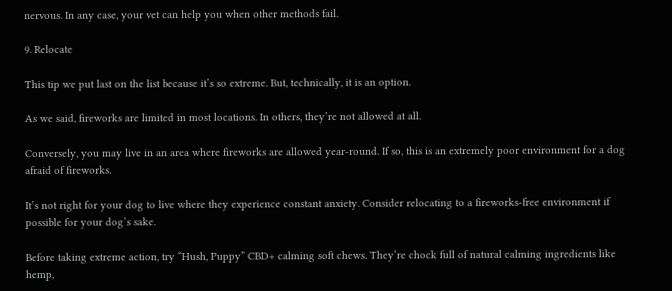nervous. In any case, your vet can help you when other methods fail.

9. Relocate

This tip we put last on the list because it’s so extreme. But, technically, it is an option.

As we said, fireworks are limited in most locations. In others, they’re not allowed at all.

Conversely, you may live in an area where fireworks are allowed year-round. If so, this is an extremely poor environment for a dog afraid of fireworks.

It’s not right for your dog to live where they experience constant anxiety. Consider relocating to a fireworks-free environment if possible for your dog’s sake.

Before taking extreme action, try “Hush, Puppy” CBD+ calming soft chews. They’re chock full of natural calming ingredients like hemp,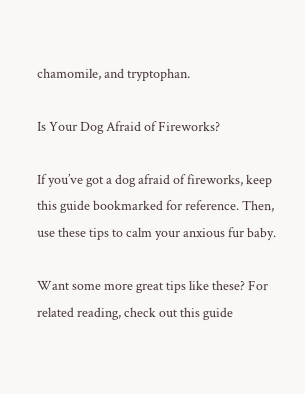chamomile, and tryptophan.

Is Your Dog Afraid of Fireworks?

If you’ve got a dog afraid of fireworks, keep this guide bookmarked for reference. Then, use these tips to calm your anxious fur baby.

Want some more great tips like these? For related reading, check out this guide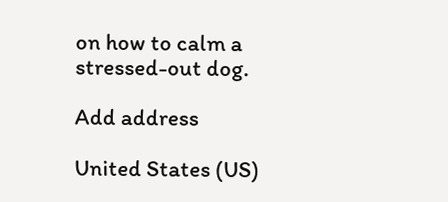on how to calm a stressed-out dog.

Add address

United States (US)